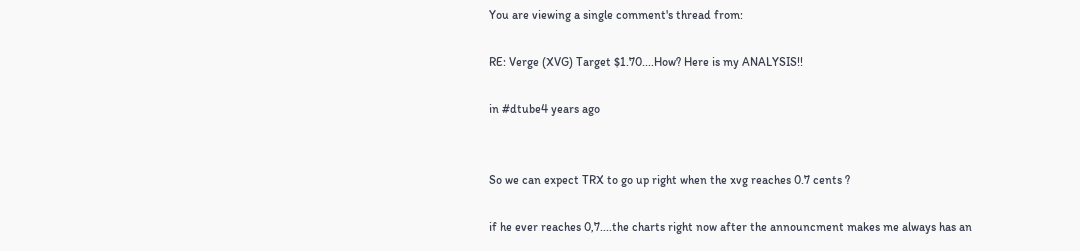You are viewing a single comment's thread from:

RE: Verge (XVG) Target $1.70....How? Here is my ANALYSIS!!

in #dtube4 years ago


So we can expect TRX to go up right when the xvg reaches 0.7 cents ?

if he ever reaches 0,7....the charts right now after the announcment makes me always has an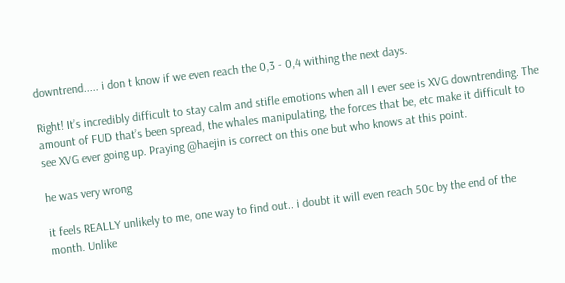downtrend..... i don t know if we even reach the 0,3 - 0,4 withing the next days.

Right! It’s incredibly difficult to stay calm and stifle emotions when all I ever see is XVG downtrending. The amount of FUD that’s been spread, the whales manipulating, the forces that be, etc make it difficult to see XVG ever going up. Praying @haejin is correct on this one but who knows at this point.

he was very wrong

it feels REALLY unlikely to me, one way to find out.. i doubt it will even reach 50c by the end of the month. Unlike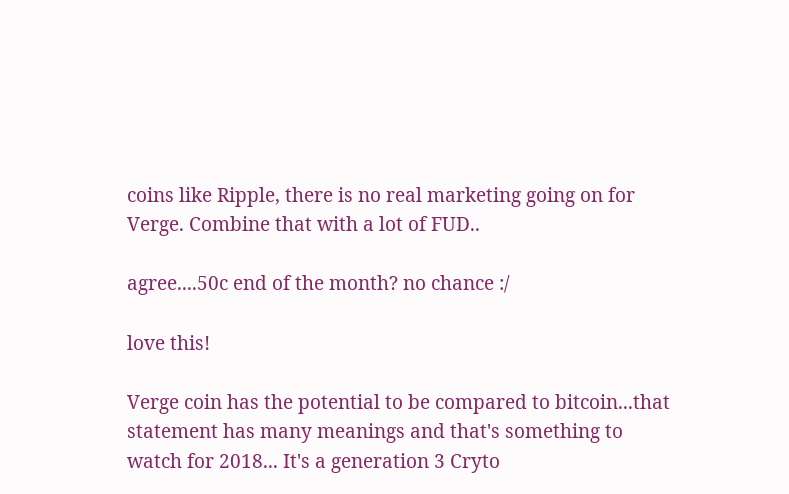coins like Ripple, there is no real marketing going on for Verge. Combine that with a lot of FUD..

agree....50c end of the month? no chance :/

love this!

Verge coin has the potential to be compared to bitcoin...that statement has many meanings and that's something to watch for 2018... It's a generation 3 Cryto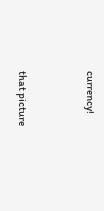currency!


that picture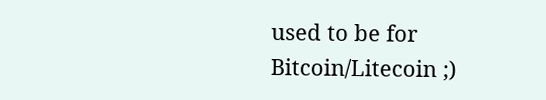used to be for Bitcoin/Litecoin ;)